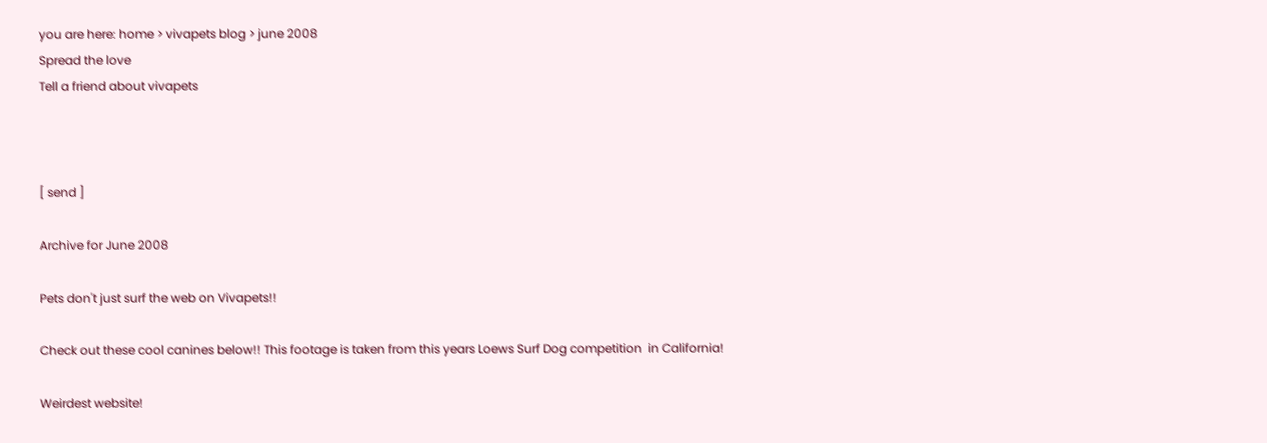you are here: home > vivapets blog > june 2008
Spread the love
Tell a friend about vivapets



[ send ]

Archive for June 2008

Pets don't just surf the web on Vivapets!!

Check out these cool canines below!! This footage is taken from this years Loews Surf Dog competition  in California!

Weirdest website!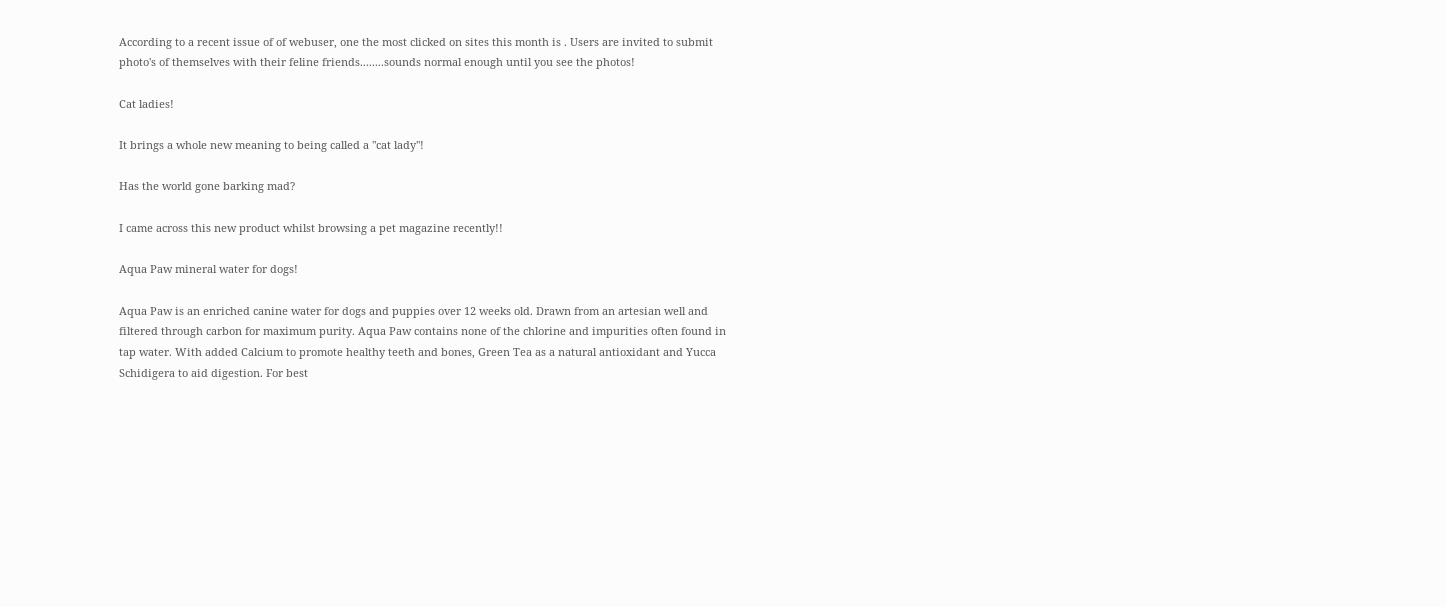According to a recent issue of of webuser, one the most clicked on sites this month is . Users are invited to submit photo's of themselves with their feline friends........sounds normal enough until you see the photos!

Cat ladies!

It brings a whole new meaning to being called a "cat lady"!

Has the world gone barking mad?

I came across this new product whilst browsing a pet magazine recently!!

Aqua Paw mineral water for dogs!

Aqua Paw is an enriched canine water for dogs and puppies over 12 weeks old. Drawn from an artesian well and filtered through carbon for maximum purity. Aqua Paw contains none of the chlorine and impurities often found in tap water. With added Calcium to promote healthy teeth and bones, Green Tea as a natural antioxidant and Yucca Schidigera to aid digestion. For best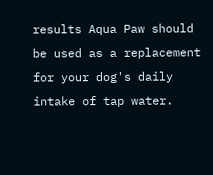results Aqua Paw should be used as a replacement for your dog's daily intake of tap water.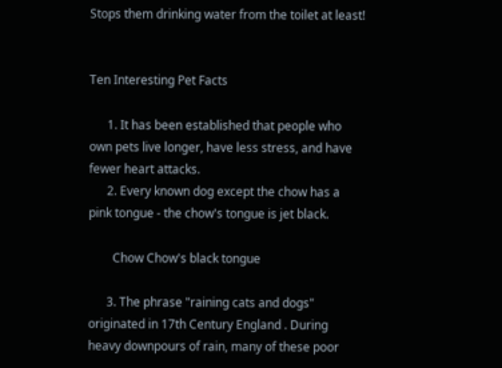Stops them drinking water from the toilet at least!


Ten Interesting Pet Facts

      1. It has been established that people who own pets live longer, have less stress, and have fewer heart attacks.
      2. Every known dog except the chow has a pink tongue - the chow's tongue is jet black.

        Chow Chow's black tongue

      3. The phrase "raining cats and dogs" originated in 17th Century England . During heavy downpours of rain, many of these poor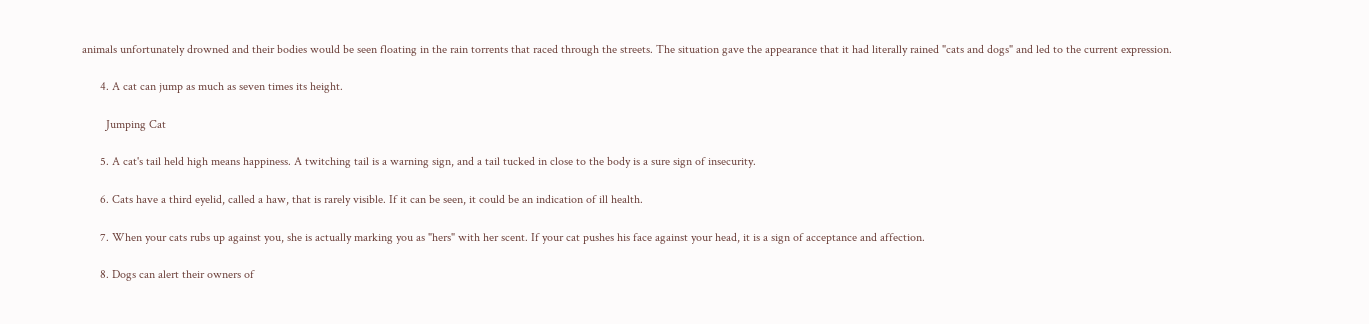animals unfortunately drowned and their bodies would be seen floating in the rain torrents that raced through the streets. The situation gave the appearance that it had literally rained "cats and dogs" and led to the current expression.

      4. A cat can jump as much as seven times its height.

        Jumping Cat

      5. A cat's tail held high means happiness. A twitching tail is a warning sign, and a tail tucked in close to the body is a sure sign of insecurity.

      6. Cats have a third eyelid, called a haw, that is rarely visible. If it can be seen, it could be an indication of ill health.

      7. When your cats rubs up against you, she is actually marking you as "hers" with her scent. If your cat pushes his face against your head, it is a sign of acceptance and affection.

      8. Dogs can alert their owners of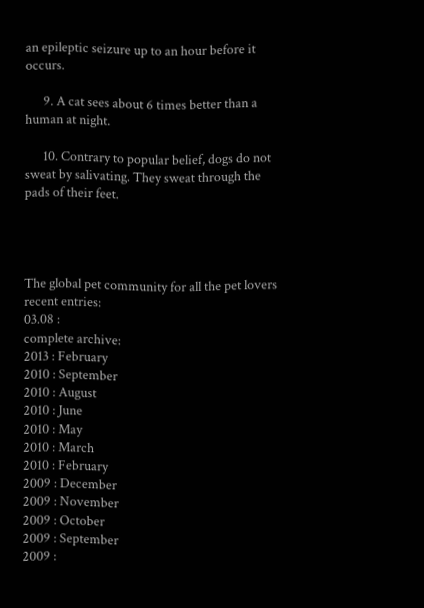an epileptic seizure up to an hour before it occurs.

      9. A cat sees about 6 times better than a human at night.

      10. Contrary to popular belief, dogs do not sweat by salivating. They sweat through the pads of their feet.




The global pet community for all the pet lovers
recent entries:
03.08 :
complete archive:
2013 : February
2010 : September
2010 : August
2010 : June
2010 : May
2010 : March
2010 : February
2009 : December
2009 : November
2009 : October
2009 : September
2009 :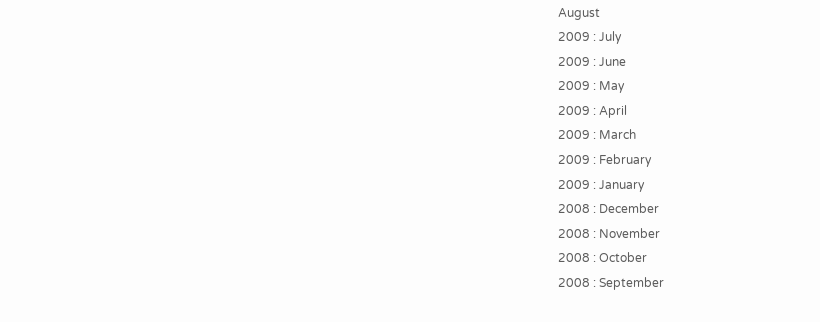August
2009 : July
2009 : June
2009 : May
2009 : April
2009 : March
2009 : February
2009 : January
2008 : December
2008 : November
2008 : October
2008 : September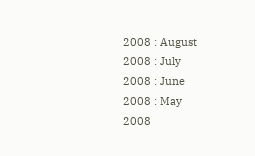2008 : August
2008 : July
2008 : June
2008 : May
2008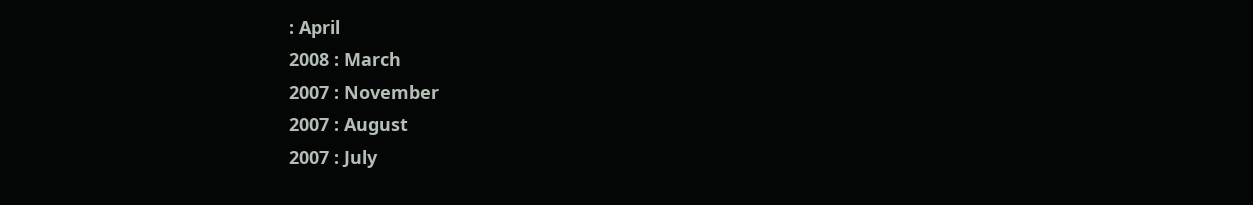: April
2008 : March
2007 : November
2007 : August
2007 : July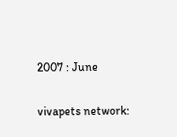2007 : June

vivapets network: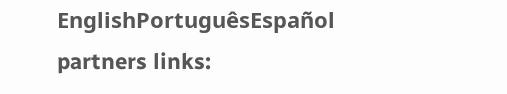EnglishPortuguêsEspañol
partners links: